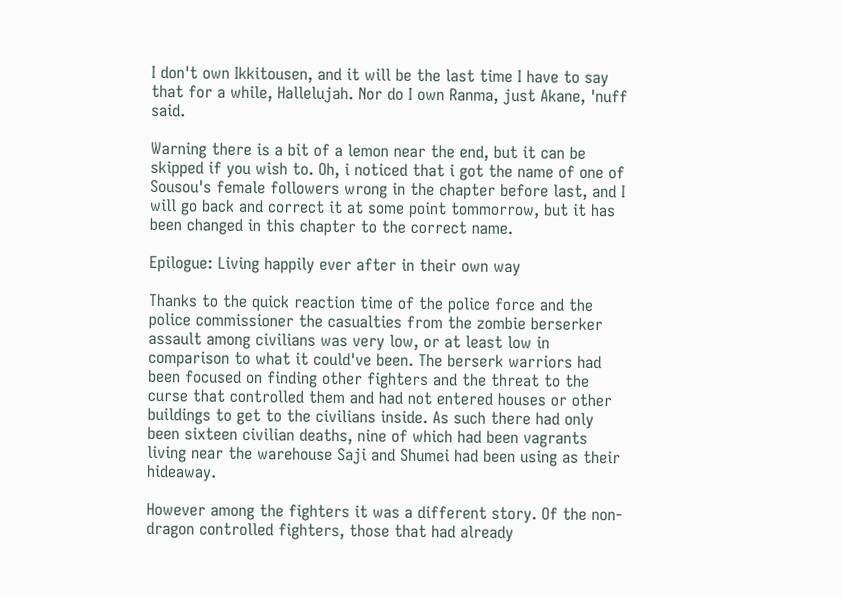I don't own Ikkitousen, and it will be the last time I have to say that for a while, Hallelujah. Nor do I own Ranma, just Akane, 'nuff said.

Warning there is a bit of a lemon near the end, but it can be skipped if you wish to. Oh, i noticed that i got the name of one of Sousou's female followers wrong in the chapter before last, and I will go back and correct it at some point tommorrow, but it has been changed in this chapter to the correct name.

Epilogue: Living happily ever after in their own way

Thanks to the quick reaction time of the police force and the police commissioner the casualties from the zombie berserker assault among civilians was very low, or at least low in comparison to what it could've been. The berserk warriors had been focused on finding other fighters and the threat to the curse that controlled them and had not entered houses or other buildings to get to the civilians inside. As such there had only been sixteen civilian deaths, nine of which had been vagrants living near the warehouse Saji and Shumei had been using as their hideaway.

However among the fighters it was a different story. Of the non-dragon controlled fighters, those that had already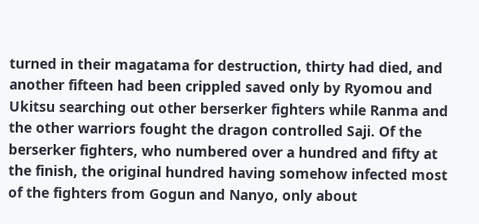turned in their magatama for destruction, thirty had died, and another fifteen had been crippled saved only by Ryomou and Ukitsu searching out other berserker fighters while Ranma and the other warriors fought the dragon controlled Saji. Of the berserker fighters, who numbered over a hundred and fifty at the finish, the original hundred having somehow infected most of the fighters from Gogun and Nanyo, only about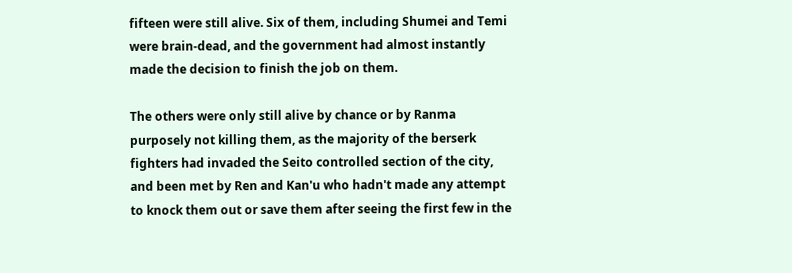fifteen were still alive. Six of them, including Shumei and Temi were brain-dead, and the government had almost instantly made the decision to finish the job on them.

The others were only still alive by chance or by Ranma purposely not killing them, as the majority of the berserk fighters had invaded the Seito controlled section of the city, and been met by Ren and Kan'u who hadn't made any attempt to knock them out or save them after seeing the first few in the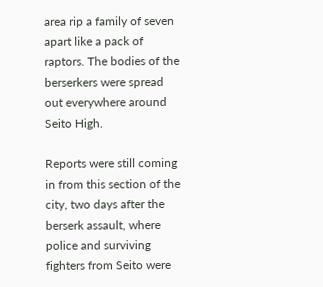area rip a family of seven apart like a pack of raptors. The bodies of the berserkers were spread out everywhere around Seito High.

Reports were still coming in from this section of the city, two days after the berserk assault, where police and surviving fighters from Seito were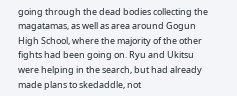going through the dead bodies collecting the magatamas, as well as area around Gogun High School, where the majority of the other fights had been going on. Ryu and Ukitsu were helping in the search, but had already made plans to skedaddle, not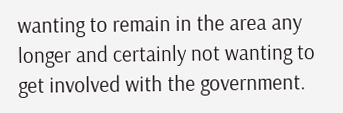wanting to remain in the area any longer and certainly not wanting to get involved with the government.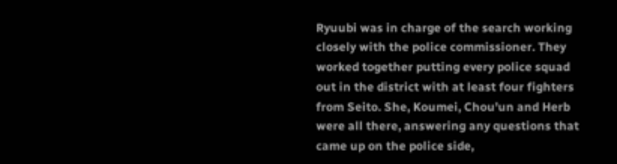Ryuubi was in charge of the search working closely with the police commissioner. They worked together putting every police squad out in the district with at least four fighters from Seito. She, Koumei, Chou'un and Herb were all there, answering any questions that came up on the police side,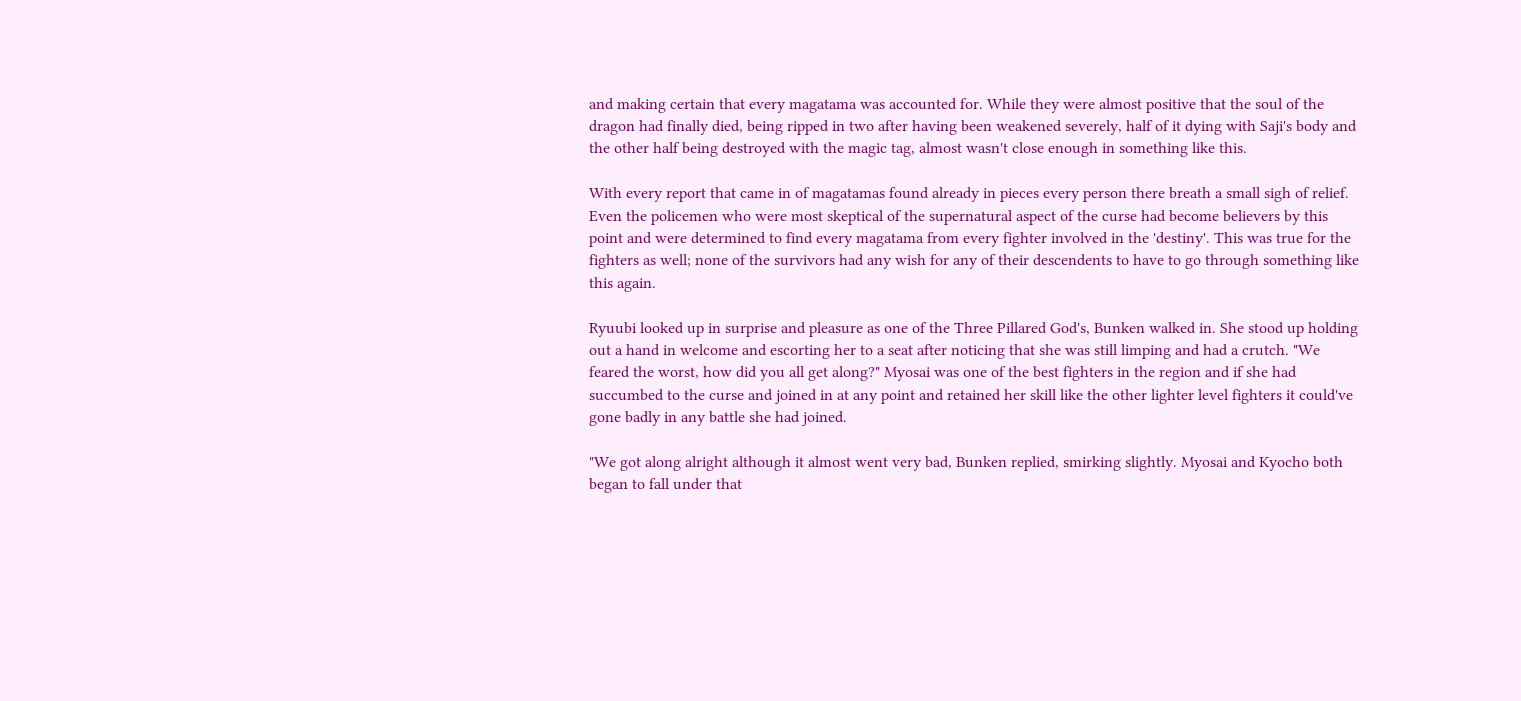and making certain that every magatama was accounted for. While they were almost positive that the soul of the dragon had finally died, being ripped in two after having been weakened severely, half of it dying with Saji's body and the other half being destroyed with the magic tag, almost wasn't close enough in something like this.

With every report that came in of magatamas found already in pieces every person there breath a small sigh of relief. Even the policemen who were most skeptical of the supernatural aspect of the curse had become believers by this point and were determined to find every magatama from every fighter involved in the 'destiny'. This was true for the fighters as well; none of the survivors had any wish for any of their descendents to have to go through something like this again.

Ryuubi looked up in surprise and pleasure as one of the Three Pillared God's, Bunken walked in. She stood up holding out a hand in welcome and escorting her to a seat after noticing that she was still limping and had a crutch. "We feared the worst, how did you all get along?" Myosai was one of the best fighters in the region and if she had succumbed to the curse and joined in at any point and retained her skill like the other lighter level fighters it could've gone badly in any battle she had joined.

"We got along alright although it almost went very bad, Bunken replied, smirking slightly. Myosai and Kyocho both began to fall under that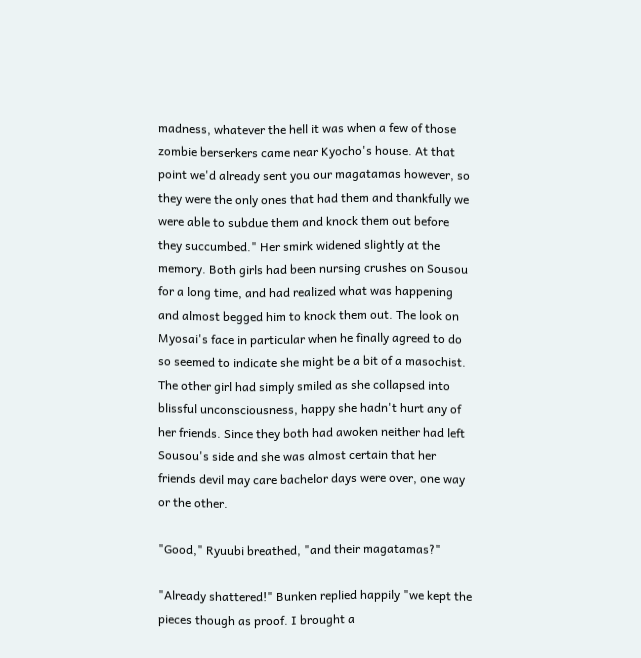madness, whatever the hell it was when a few of those zombie berserkers came near Kyocho's house. At that point we'd already sent you our magatamas however, so they were the only ones that had them and thankfully we were able to subdue them and knock them out before they succumbed." Her smirk widened slightly at the memory. Both girls had been nursing crushes on Sousou for a long time, and had realized what was happening and almost begged him to knock them out. The look on Myosai's face in particular when he finally agreed to do so seemed to indicate she might be a bit of a masochist. The other girl had simply smiled as she collapsed into blissful unconsciousness, happy she hadn't hurt any of her friends. Since they both had awoken neither had left Sousou's side and she was almost certain that her friends devil may care bachelor days were over, one way or the other.

"Good," Ryuubi breathed, "and their magatamas?"

"Already shattered!" Bunken replied happily "we kept the pieces though as proof. I brought a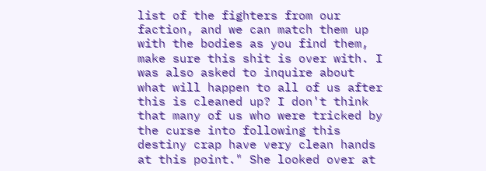list of the fighters from our faction, and we can match them up with the bodies as you find them, make sure this shit is over with. I was also asked to inquire about what will happen to all of us after this is cleaned up? I don't think that many of us who were tricked by the curse into following this destiny crap have very clean hands at this point." She looked over at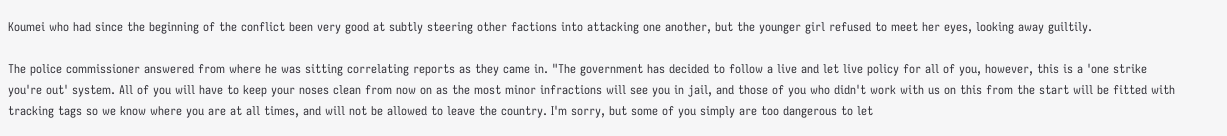Koumei who had since the beginning of the conflict been very good at subtly steering other factions into attacking one another, but the younger girl refused to meet her eyes, looking away guiltily.

The police commissioner answered from where he was sitting correlating reports as they came in. "The government has decided to follow a live and let live policy for all of you, however, this is a 'one strike you're out' system. All of you will have to keep your noses clean from now on as the most minor infractions will see you in jail, and those of you who didn't work with us on this from the start will be fitted with tracking tags so we know where you are at all times, and will not be allowed to leave the country. I'm sorry, but some of you simply are too dangerous to let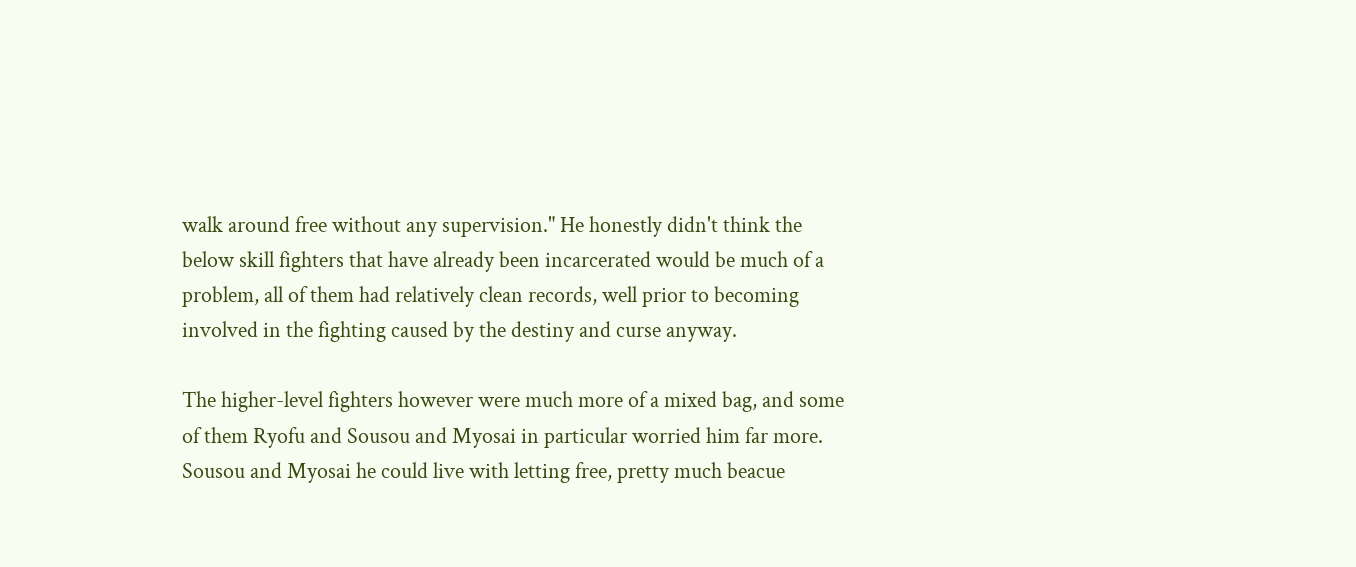walk around free without any supervision." He honestly didn't think the below skill fighters that have already been incarcerated would be much of a problem, all of them had relatively clean records, well prior to becoming involved in the fighting caused by the destiny and curse anyway.

The higher-level fighters however were much more of a mixed bag, and some of them Ryofu and Sousou and Myosai in particular worried him far more. Sousou and Myosai he could live with letting free, pretty much beacue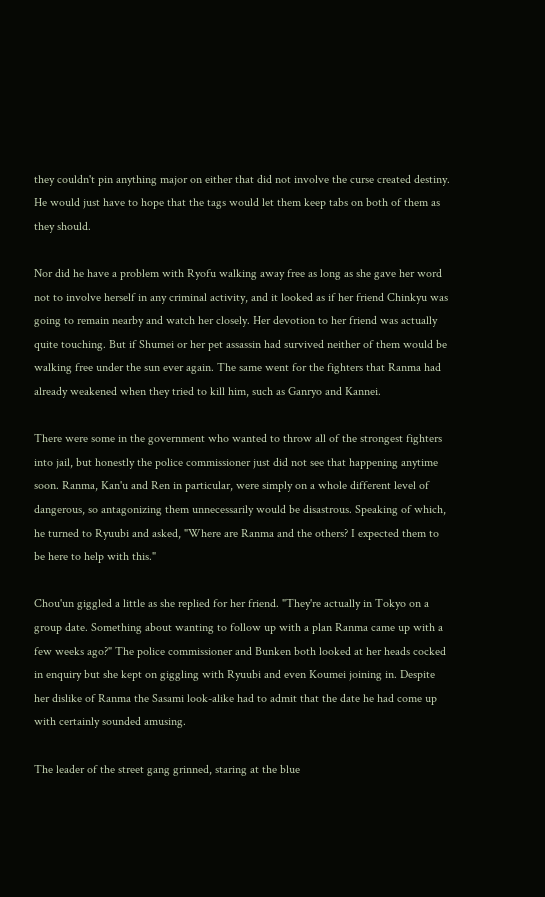they couldn't pin anything major on either that did not involve the curse created destiny. He would just have to hope that the tags would let them keep tabs on both of them as they should.

Nor did he have a problem with Ryofu walking away free as long as she gave her word not to involve herself in any criminal activity, and it looked as if her friend Chinkyu was going to remain nearby and watch her closely. Her devotion to her friend was actually quite touching. But if Shumei or her pet assassin had survived neither of them would be walking free under the sun ever again. The same went for the fighters that Ranma had already weakened when they tried to kill him, such as Ganryo and Kannei.

There were some in the government who wanted to throw all of the strongest fighters into jail, but honestly the police commissioner just did not see that happening anytime soon. Ranma, Kan'u and Ren in particular, were simply on a whole different level of dangerous, so antagonizing them unnecessarily would be disastrous. Speaking of which, he turned to Ryuubi and asked, "Where are Ranma and the others? I expected them to be here to help with this."

Chou'un giggled a little as she replied for her friend. "They're actually in Tokyo on a group date. Something about wanting to follow up with a plan Ranma came up with a few weeks ago?" The police commissioner and Bunken both looked at her heads cocked in enquiry but she kept on giggling with Ryuubi and even Koumei joining in. Despite her dislike of Ranma the Sasami look-alike had to admit that the date he had come up with certainly sounded amusing.

The leader of the street gang grinned, staring at the blue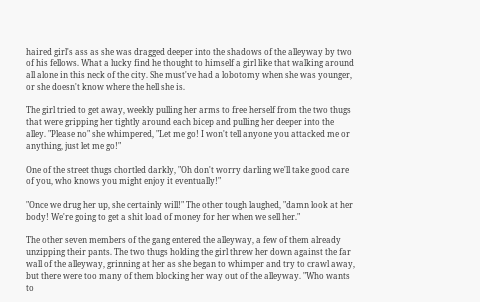haired girl's ass as she was dragged deeper into the shadows of the alleyway by two of his fellows. What a lucky find he thought to himself a girl like that walking around all alone in this neck of the city. She must've had a lobotomy when she was younger, or she doesn't know where the hell she is.

The girl tried to get away, weekly pulling her arms to free herself from the two thugs that were gripping her tightly around each bicep and pulling her deeper into the alley. "Please no" she whimpered, "Let me go! I won't tell anyone you attacked me or anything, just let me go!"

One of the street thugs chortled darkly, "Oh don't worry darling we'll take good care of you, who knows you might enjoy it eventually!"

"Once we drug her up, she certainly will!" The other tough laughed, "damn look at her body! We're going to get a shit load of money for her when we sell her."

The other seven members of the gang entered the alleyway, a few of them already unzipping their pants. The two thugs holding the girl threw her down against the far wall of the alleyway, grinning at her as she began to whimper and try to crawl away, but there were too many of them blocking her way out of the alleyway. "Who wants to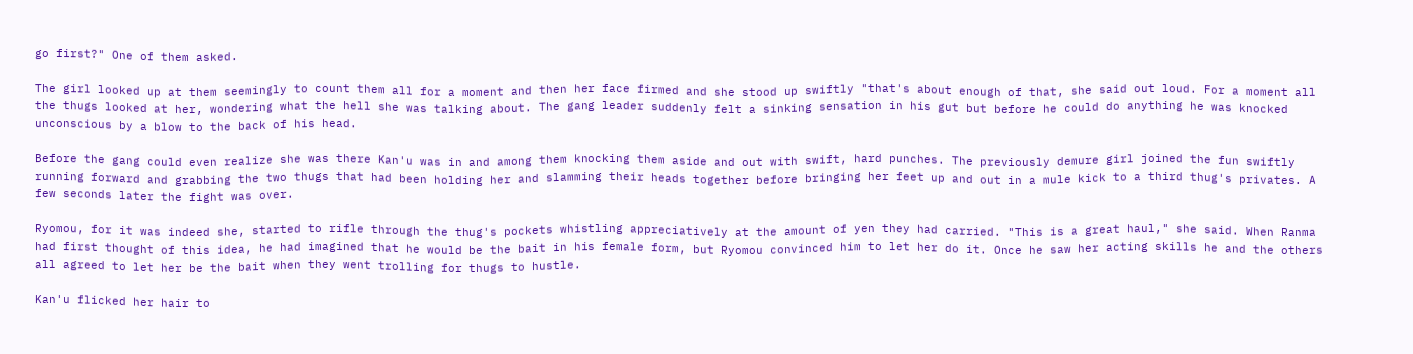go first?" One of them asked.

The girl looked up at them seemingly to count them all for a moment and then her face firmed and she stood up swiftly "that's about enough of that, she said out loud. For a moment all the thugs looked at her, wondering what the hell she was talking about. The gang leader suddenly felt a sinking sensation in his gut but before he could do anything he was knocked unconscious by a blow to the back of his head.

Before the gang could even realize she was there Kan'u was in and among them knocking them aside and out with swift, hard punches. The previously demure girl joined the fun swiftly running forward and grabbing the two thugs that had been holding her and slamming their heads together before bringing her feet up and out in a mule kick to a third thug's privates. A few seconds later the fight was over.

Ryomou, for it was indeed she, started to rifle through the thug's pockets whistling appreciatively at the amount of yen they had carried. "This is a great haul," she said. When Ranma had first thought of this idea, he had imagined that he would be the bait in his female form, but Ryomou convinced him to let her do it. Once he saw her acting skills he and the others all agreed to let her be the bait when they went trolling for thugs to hustle.

Kan'u flicked her hair to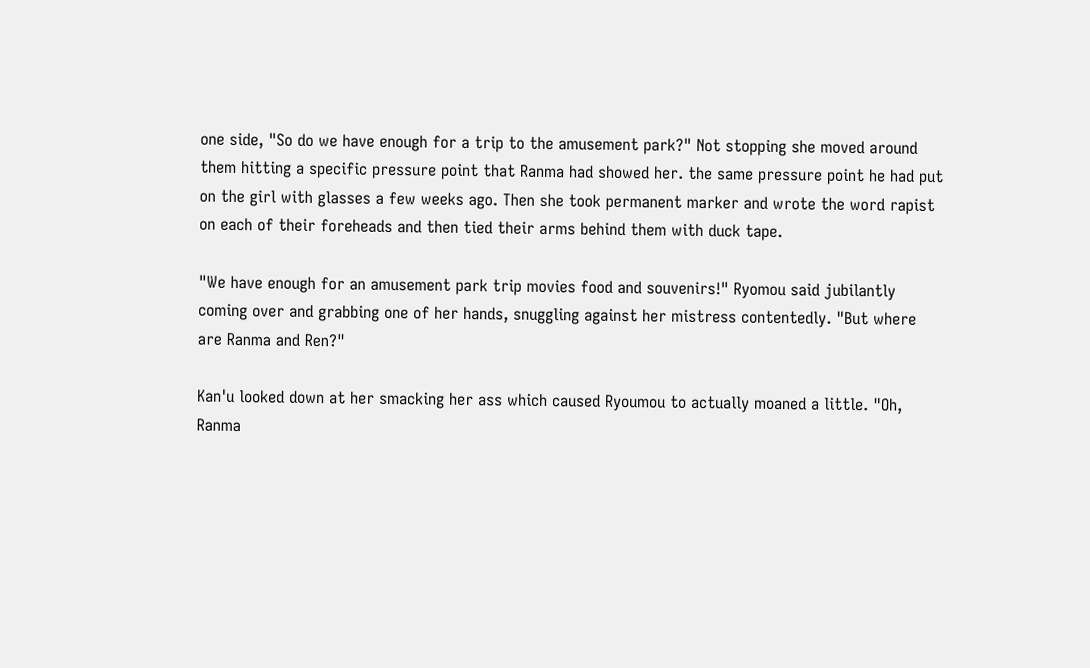one side, "So do we have enough for a trip to the amusement park?" Not stopping she moved around them hitting a specific pressure point that Ranma had showed her. the same pressure point he had put on the girl with glasses a few weeks ago. Then she took permanent marker and wrote the word rapist on each of their foreheads and then tied their arms behind them with duck tape.

"We have enough for an amusement park trip movies food and souvenirs!" Ryomou said jubilantly coming over and grabbing one of her hands, snuggling against her mistress contentedly. "But where are Ranma and Ren?"

Kan'u looked down at her smacking her ass which caused Ryoumou to actually moaned a little. "Oh, Ranma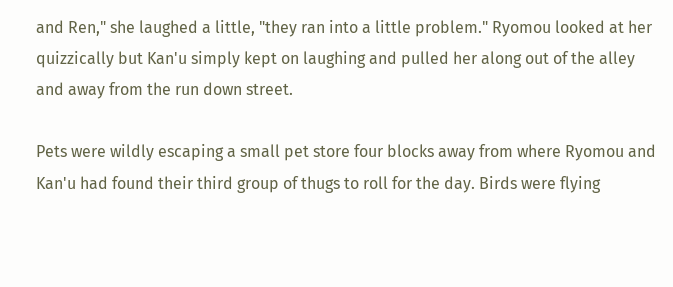and Ren," she laughed a little, "they ran into a little problem." Ryomou looked at her quizzically but Kan'u simply kept on laughing and pulled her along out of the alley and away from the run down street.

Pets were wildly escaping a small pet store four blocks away from where Ryomou and Kan'u had found their third group of thugs to roll for the day. Birds were flying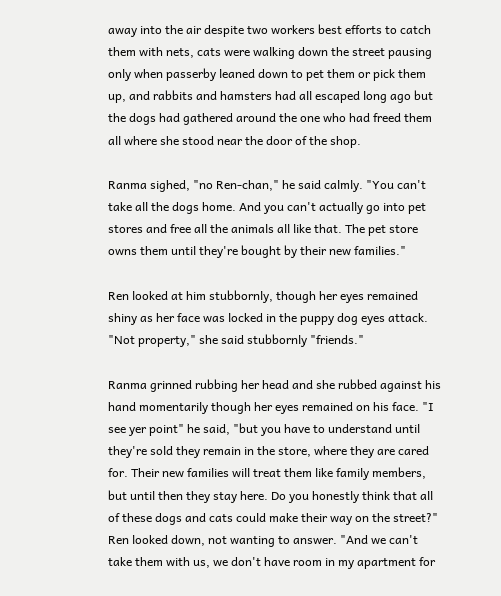away into the air despite two workers best efforts to catch them with nets, cats were walking down the street pausing only when passerby leaned down to pet them or pick them up, and rabbits and hamsters had all escaped long ago but the dogs had gathered around the one who had freed them all where she stood near the door of the shop.

Ranma sighed, "no Ren-chan," he said calmly. "You can't take all the dogs home. And you can't actually go into pet stores and free all the animals all like that. The pet store owns them until they're bought by their new families."

Ren looked at him stubbornly, though her eyes remained shiny as her face was locked in the puppy dog eyes attack. "Not property," she said stubbornly "friends."

Ranma grinned rubbing her head and she rubbed against his hand momentarily though her eyes remained on his face. "I see yer point" he said, "but you have to understand until they're sold they remain in the store, where they are cared for. Their new families will treat them like family members, but until then they stay here. Do you honestly think that all of these dogs and cats could make their way on the street?" Ren looked down, not wanting to answer. "And we can't take them with us, we don't have room in my apartment for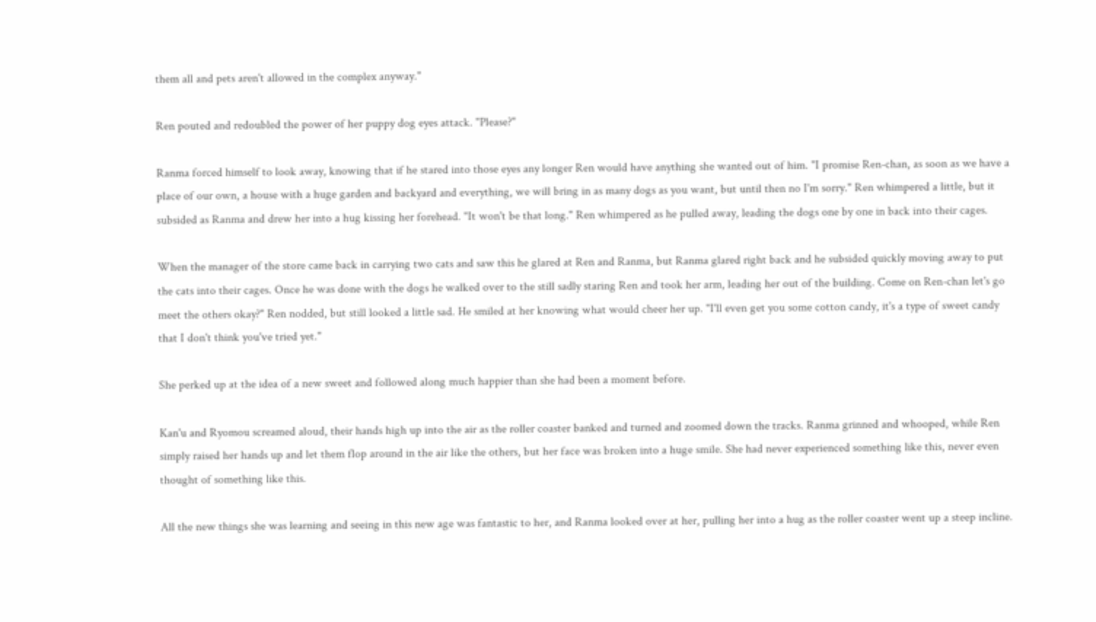them all and pets aren't allowed in the complex anyway."

Ren pouted and redoubled the power of her puppy dog eyes attack. "Please?"

Ranma forced himself to look away, knowing that if he stared into those eyes any longer Ren would have anything she wanted out of him. "I promise Ren-chan, as soon as we have a place of our own, a house with a huge garden and backyard and everything, we will bring in as many dogs as you want, but until then no I'm sorry." Ren whimpered a little, but it subsided as Ranma and drew her into a hug kissing her forehead. "It won't be that long." Ren whimpered as he pulled away, leading the dogs one by one in back into their cages.

When the manager of the store came back in carrying two cats and saw this he glared at Ren and Ranma, but Ranma glared right back and he subsided quickly moving away to put the cats into their cages. Once he was done with the dogs he walked over to the still sadly staring Ren and took her arm, leading her out of the building. Come on Ren-chan let's go meet the others okay?" Ren nodded, but still looked a little sad. He smiled at her knowing what would cheer her up. "I'll even get you some cotton candy, it's a type of sweet candy that I don't think you've tried yet."

She perked up at the idea of a new sweet and followed along much happier than she had been a moment before.

Kan'u and Ryomou screamed aloud, their hands high up into the air as the roller coaster banked and turned and zoomed down the tracks. Ranma grinned and whooped, while Ren simply raised her hands up and let them flop around in the air like the others, but her face was broken into a huge smile. She had never experienced something like this, never even thought of something like this.

All the new things she was learning and seeing in this new age was fantastic to her, and Ranma looked over at her, pulling her into a hug as the roller coaster went up a steep incline.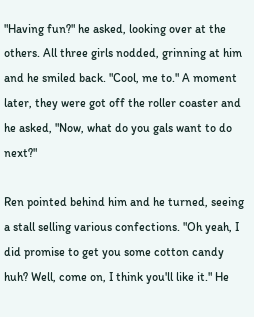"Having fun?" he asked, looking over at the others. All three girls nodded, grinning at him and he smiled back. "Cool, me to." A moment later, they were got off the roller coaster and he asked, "Now, what do you gals want to do next?"

Ren pointed behind him and he turned, seeing a stall selling various confections. "Oh yeah, I did promise to get you some cotton candy huh? Well, come on, I think you'll like it." He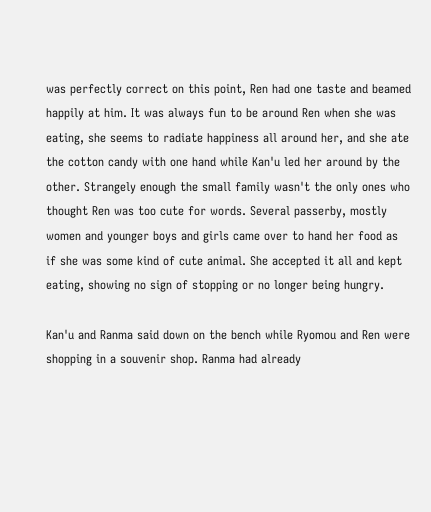was perfectly correct on this point, Ren had one taste and beamed happily at him. It was always fun to be around Ren when she was eating, she seems to radiate happiness all around her, and she ate the cotton candy with one hand while Kan'u led her around by the other. Strangely enough the small family wasn't the only ones who thought Ren was too cute for words. Several passerby, mostly women and younger boys and girls came over to hand her food as if she was some kind of cute animal. She accepted it all and kept eating, showing no sign of stopping or no longer being hungry.

Kan'u and Ranma said down on the bench while Ryomou and Ren were shopping in a souvenir shop. Ranma had already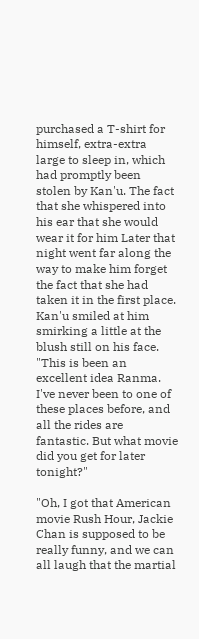purchased a T-shirt for himself, extra-extra large to sleep in, which had promptly been stolen by Kan'u. The fact that she whispered into his ear that she would wear it for him Later that night went far along the way to make him forget the fact that she had taken it in the first place. Kan'u smiled at him smirking a little at the blush still on his face. "This is been an excellent idea Ranma. I've never been to one of these places before, and all the rides are fantastic. But what movie did you get for later tonight?"

"Oh, I got that American movie Rush Hour, Jackie Chan is supposed to be really funny, and we can all laugh that the martial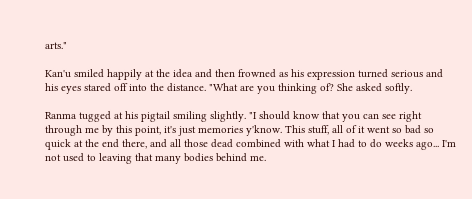arts."

Kan'u smiled happily at the idea and then frowned as his expression turned serious and his eyes stared off into the distance. "What are you thinking of? She asked softly.

Ranma tugged at his pigtail smiling slightly. "I should know that you can see right through me by this point, it's just memories y'know. This stuff, all of it went so bad so quick at the end there, and all those dead combined with what I had to do weeks ago... I'm not used to leaving that many bodies behind me.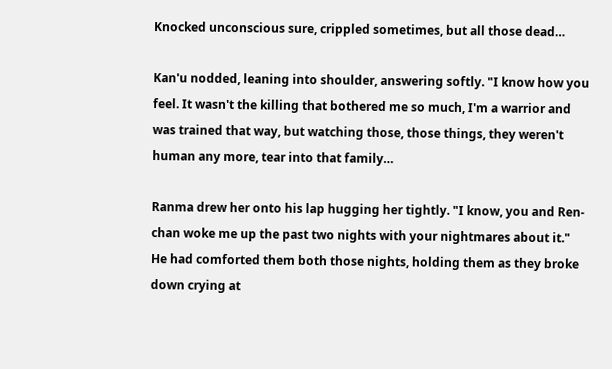Knocked unconscious sure, crippled sometimes, but all those dead…

Kan'u nodded, leaning into shoulder, answering softly. "I know how you feel. It wasn't the killing that bothered me so much, I'm a warrior and was trained that way, but watching those, those things, they weren't human any more, tear into that family…

Ranma drew her onto his lap hugging her tightly. "I know, you and Ren-chan woke me up the past two nights with your nightmares about it." He had comforted them both those nights, holding them as they broke down crying at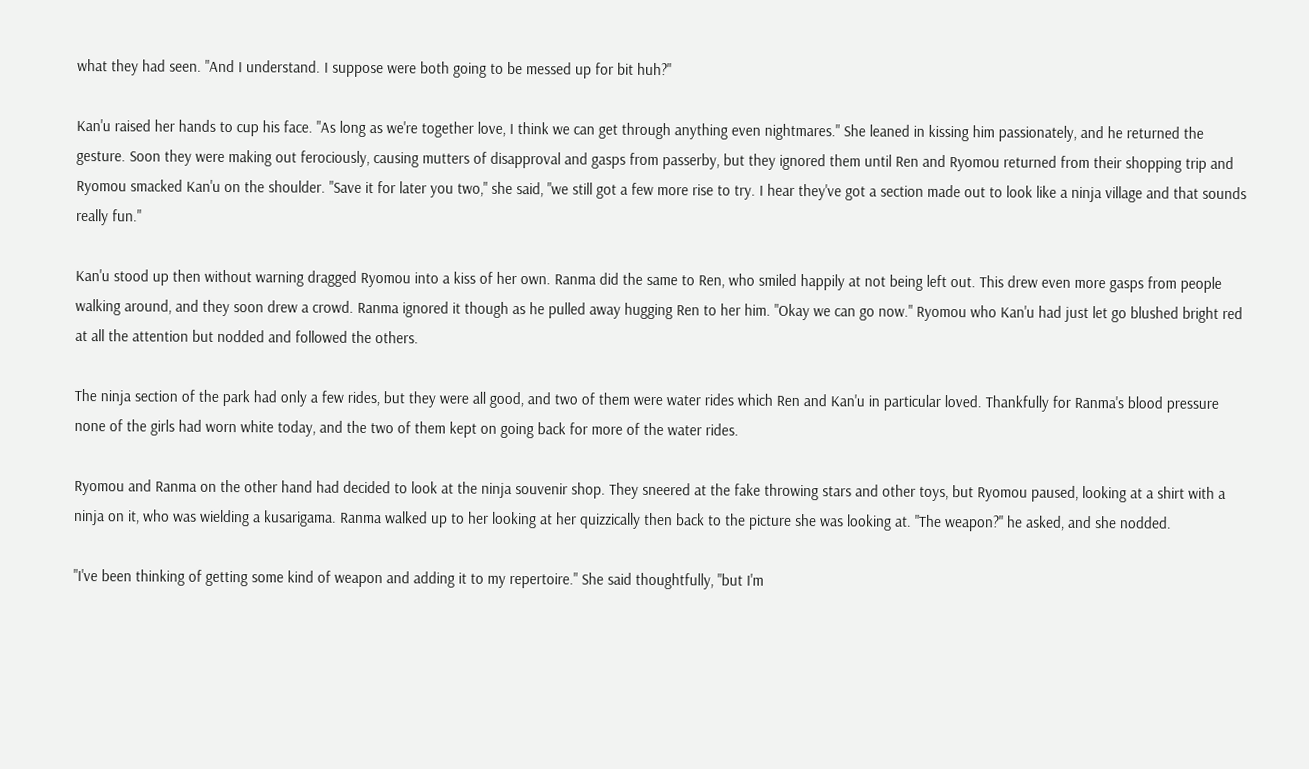what they had seen. "And I understand. I suppose were both going to be messed up for bit huh?"

Kan'u raised her hands to cup his face. "As long as we're together love, I think we can get through anything even nightmares." She leaned in kissing him passionately, and he returned the gesture. Soon they were making out ferociously, causing mutters of disapproval and gasps from passerby, but they ignored them until Ren and Ryomou returned from their shopping trip and Ryomou smacked Kan'u on the shoulder. "Save it for later you two," she said, "we still got a few more rise to try. I hear they've got a section made out to look like a ninja village and that sounds really fun."

Kan'u stood up then without warning dragged Ryomou into a kiss of her own. Ranma did the same to Ren, who smiled happily at not being left out. This drew even more gasps from people walking around, and they soon drew a crowd. Ranma ignored it though as he pulled away hugging Ren to her him. "Okay we can go now." Ryomou who Kan'u had just let go blushed bright red at all the attention but nodded and followed the others.

The ninja section of the park had only a few rides, but they were all good, and two of them were water rides which Ren and Kan'u in particular loved. Thankfully for Ranma's blood pressure none of the girls had worn white today, and the two of them kept on going back for more of the water rides.

Ryomou and Ranma on the other hand had decided to look at the ninja souvenir shop. They sneered at the fake throwing stars and other toys, but Ryomou paused, looking at a shirt with a ninja on it, who was wielding a kusarigama. Ranma walked up to her looking at her quizzically then back to the picture she was looking at. "The weapon?" he asked, and she nodded.

"I've been thinking of getting some kind of weapon and adding it to my repertoire." She said thoughtfully, "but I'm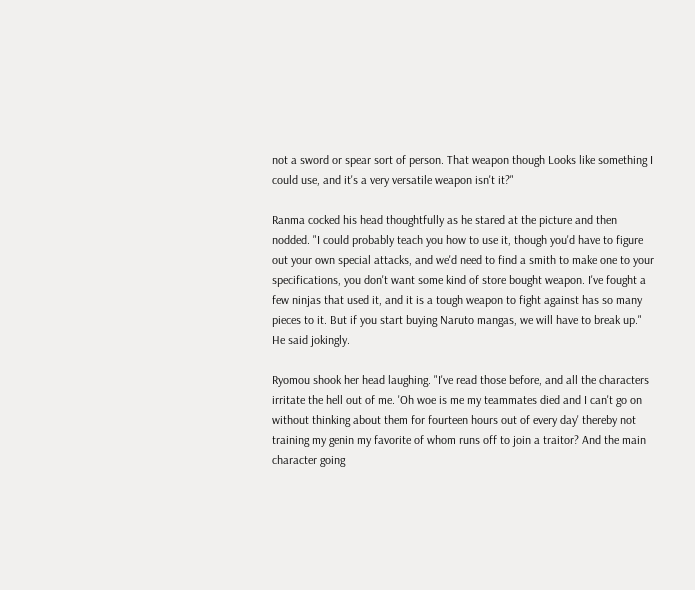not a sword or spear sort of person. That weapon though Looks like something I could use, and it's a very versatile weapon isn't it?"

Ranma cocked his head thoughtfully as he stared at the picture and then nodded. "I could probably teach you how to use it, though you'd have to figure out your own special attacks, and we'd need to find a smith to make one to your specifications, you don't want some kind of store bought weapon. I've fought a few ninjas that used it, and it is a tough weapon to fight against has so many pieces to it. But if you start buying Naruto mangas, we will have to break up." He said jokingly.

Ryomou shook her head laughing. "I've read those before, and all the characters irritate the hell out of me. 'Oh woe is me my teammates died and I can't go on without thinking about them for fourteen hours out of every day' thereby not training my genin my favorite of whom runs off to join a traitor? And the main character going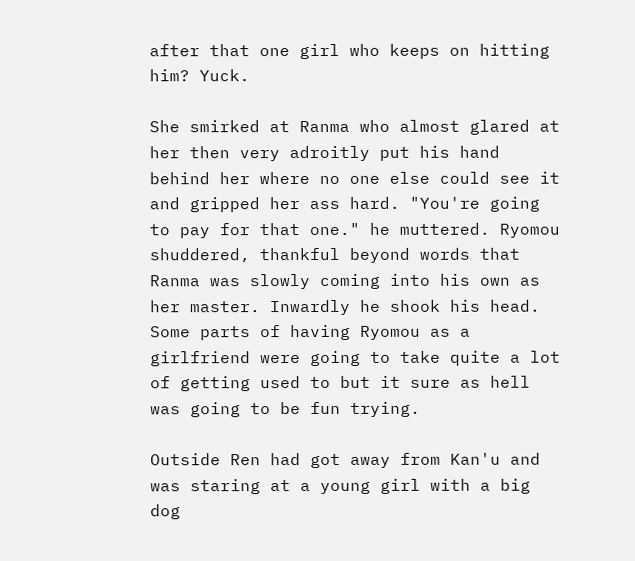after that one girl who keeps on hitting him? Yuck.

She smirked at Ranma who almost glared at her then very adroitly put his hand behind her where no one else could see it and gripped her ass hard. "You're going to pay for that one." he muttered. Ryomou shuddered, thankful beyond words that Ranma was slowly coming into his own as her master. Inwardly he shook his head. Some parts of having Ryomou as a girlfriend were going to take quite a lot of getting used to but it sure as hell was going to be fun trying.

Outside Ren had got away from Kan'u and was staring at a young girl with a big dog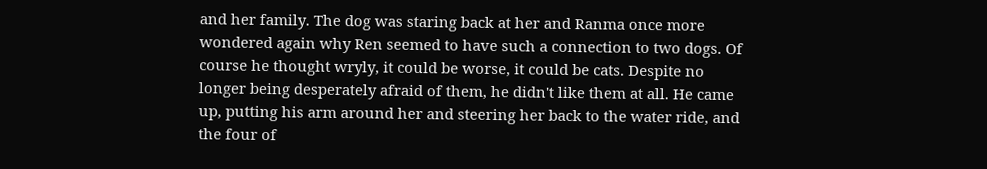and her family. The dog was staring back at her and Ranma once more wondered again why Ren seemed to have such a connection to two dogs. Of course he thought wryly, it could be worse, it could be cats. Despite no longer being desperately afraid of them, he didn't like them at all. He came up, putting his arm around her and steering her back to the water ride, and the four of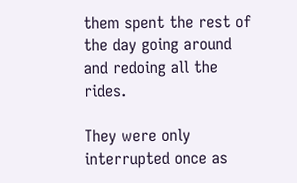them spent the rest of the day going around and redoing all the rides.

They were only interrupted once as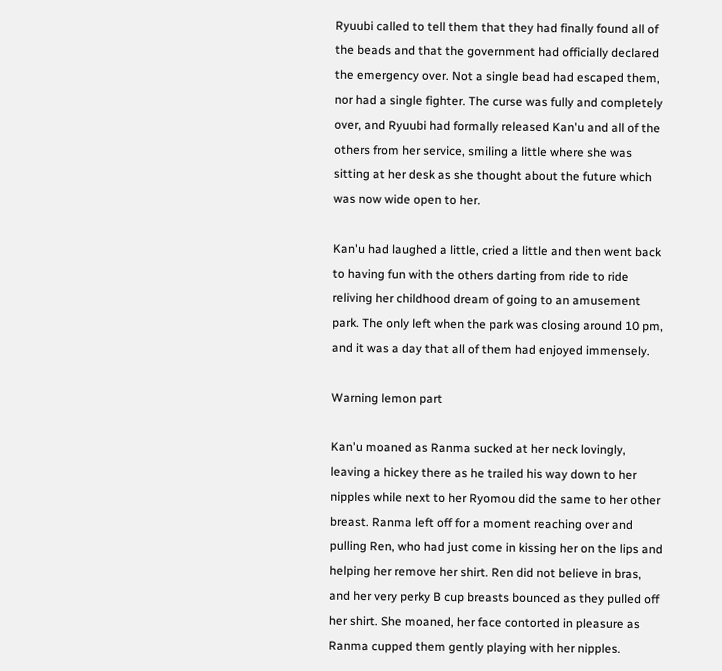Ryuubi called to tell them that they had finally found all of the beads and that the government had officially declared the emergency over. Not a single bead had escaped them, nor had a single fighter. The curse was fully and completely over, and Ryuubi had formally released Kan'u and all of the others from her service, smiling a little where she was sitting at her desk as she thought about the future which was now wide open to her.

Kan'u had laughed a little, cried a little and then went back to having fun with the others darting from ride to ride reliving her childhood dream of going to an amusement park. The only left when the park was closing around 10 pm, and it was a day that all of them had enjoyed immensely.

Warning lemon part

Kan'u moaned as Ranma sucked at her neck lovingly, leaving a hickey there as he trailed his way down to her nipples while next to her Ryomou did the same to her other breast. Ranma left off for a moment reaching over and pulling Ren, who had just come in kissing her on the lips and helping her remove her shirt. Ren did not believe in bras, and her very perky B cup breasts bounced as they pulled off her shirt. She moaned, her face contorted in pleasure as Ranma cupped them gently playing with her nipples.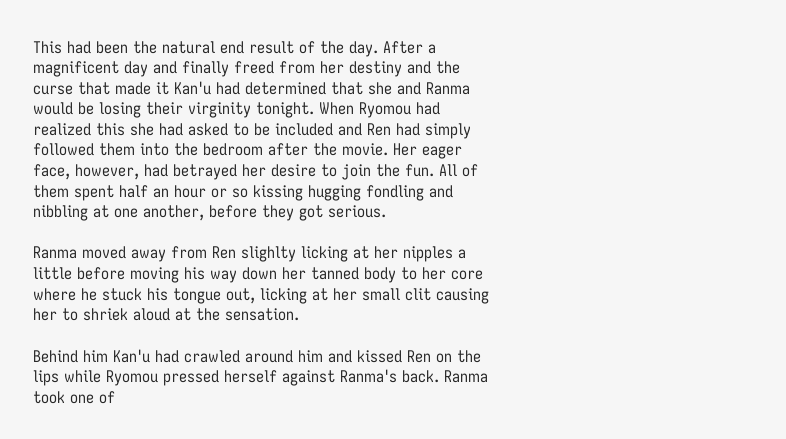This had been the natural end result of the day. After a magnificent day and finally freed from her destiny and the curse that made it Kan'u had determined that she and Ranma would be losing their virginity tonight. When Ryomou had realized this she had asked to be included and Ren had simply followed them into the bedroom after the movie. Her eager face, however, had betrayed her desire to join the fun. All of them spent half an hour or so kissing hugging fondling and nibbling at one another, before they got serious.

Ranma moved away from Ren slighlty licking at her nipples a little before moving his way down her tanned body to her core where he stuck his tongue out, licking at her small clit causing her to shriek aloud at the sensation.

Behind him Kan'u had crawled around him and kissed Ren on the lips while Ryomou pressed herself against Ranma's back. Ranma took one of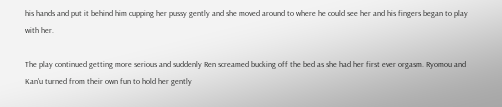his hands and put it behind him cupping her pussy gently and she moved around to where he could see her and his fingers began to play with her.

The play continued getting more serious and suddenly Ren screamed bucking off the bed as she had her first ever orgasm. Ryomou and Kan'u turned from their own fun to hold her gently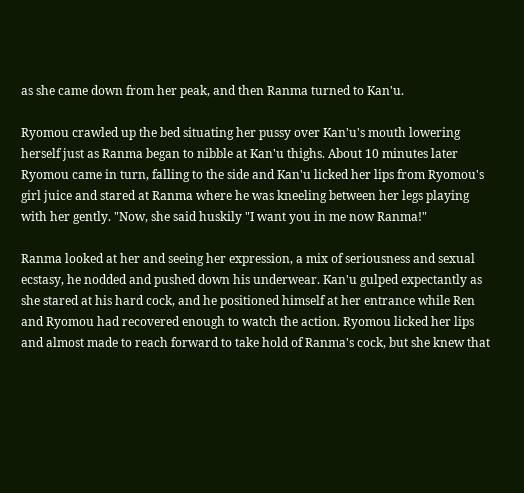as she came down from her peak, and then Ranma turned to Kan'u.

Ryomou crawled up the bed situating her pussy over Kan'u's mouth lowering herself just as Ranma began to nibble at Kan'u thighs. About 10 minutes later Ryomou came in turn, falling to the side and Kan'u licked her lips from Ryomou's girl juice and stared at Ranma where he was kneeling between her legs playing with her gently. "Now, she said huskily "I want you in me now Ranma!"

Ranma looked at her and seeing her expression, a mix of seriousness and sexual ecstasy, he nodded and pushed down his underwear. Kan'u gulped expectantly as she stared at his hard cock, and he positioned himself at her entrance while Ren and Ryomou had recovered enough to watch the action. Ryomou licked her lips and almost made to reach forward to take hold of Ranma's cock, but she knew that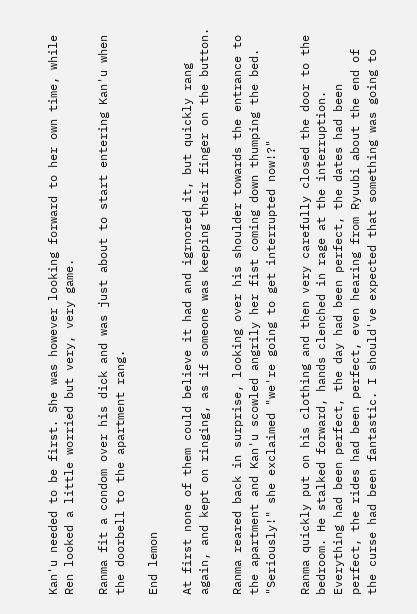Kan'u needed to be first. She was however looking forward to her own time, while Ren looked a little worried but very, very game.

Ranma fit a condom over his dick and was just about to start entering Kan'u when the doorbell to the apartment rang.

End lemon

At first none of them could believe it had and igrnored it, but quickly rang again, and kept on ringing, as if someone was keeping their finger on the button.

Ranma reared back in surprise, looking over his shoulder towards the entrance to the apartment and Kan'u scowled angrily her fist coming down thumping the bed. "Seriously!" she exclaimed "we're going to get interrupted now!?"

Ranma quickly put on his clothing and then very carefully closed the door to the bedroom. He stalked forward, hands clenched in rage at the interruption. Everything had been perfect, the day had been perfect, the dates had been perfect, the rides had been perfect, even hearing from Ryuubi about the end of the curse had been fantastic. I should've expected that something was going to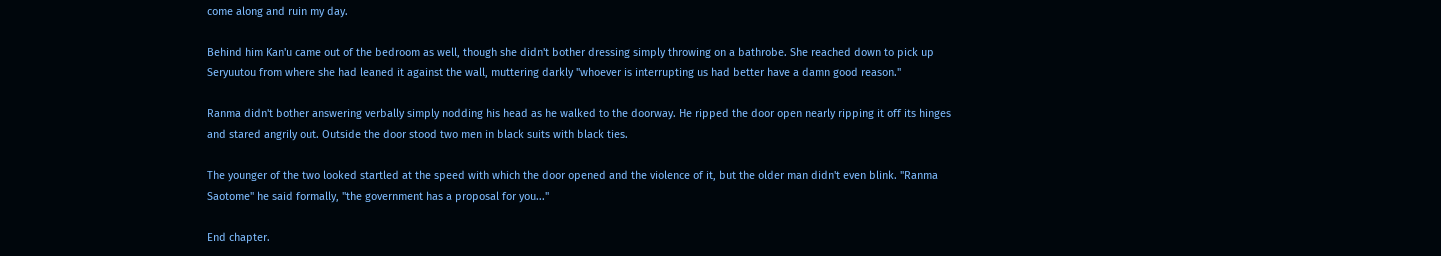come along and ruin my day.

Behind him Kan'u came out of the bedroom as well, though she didn't bother dressing simply throwing on a bathrobe. She reached down to pick up Seryuutou from where she had leaned it against the wall, muttering darkly "whoever is interrupting us had better have a damn good reason."

Ranma didn't bother answering verbally simply nodding his head as he walked to the doorway. He ripped the door open nearly ripping it off its hinges and stared angrily out. Outside the door stood two men in black suits with black ties.

The younger of the two looked startled at the speed with which the door opened and the violence of it, but the older man didn't even blink. "Ranma Saotome" he said formally, "the government has a proposal for you..."

End chapter.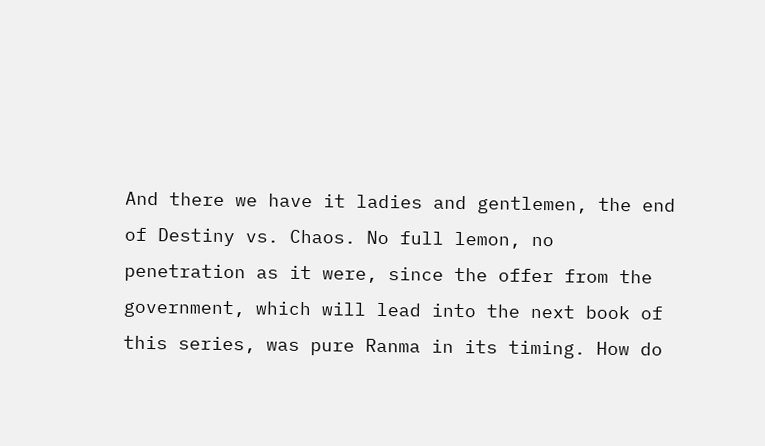And there we have it ladies and gentlemen, the end of Destiny vs. Chaos. No full lemon, no penetration as it were, since the offer from the government, which will lead into the next book of this series, was pure Ranma in its timing. How do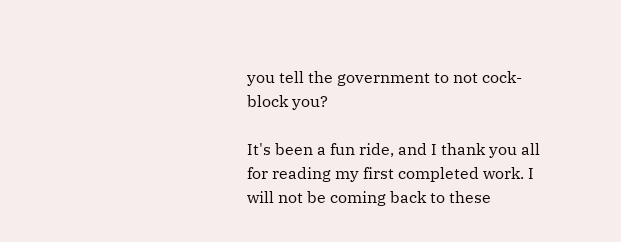you tell the government to not cock-block you?

It's been a fun ride, and I thank you all for reading my first completed work. I will not be coming back to these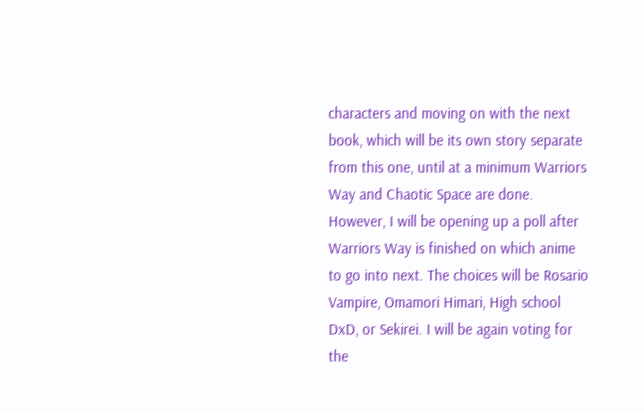characters and moving on with the next book, which will be its own story separate from this one, until at a minimum Warriors Way and Chaotic Space are done. However, I will be opening up a poll after Warriors Way is finished on which anime to go into next. The choices will be Rosario Vampire, Omamori Himari, High school DxD, or Sekirei. I will be again voting for the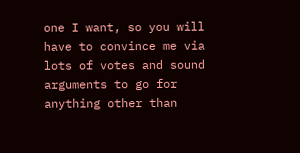one I want, so you will have to convince me via lots of votes and sound arguments to go for anything other than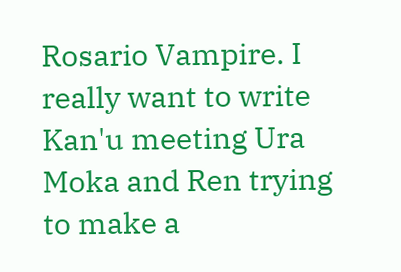Rosario Vampire. I really want to write Kan'u meeting Ura Moka and Ren trying to make a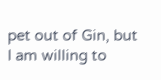pet out of Gin, but I am willing to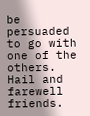be persuaded to go with one of the others. Hail and farewell friends.